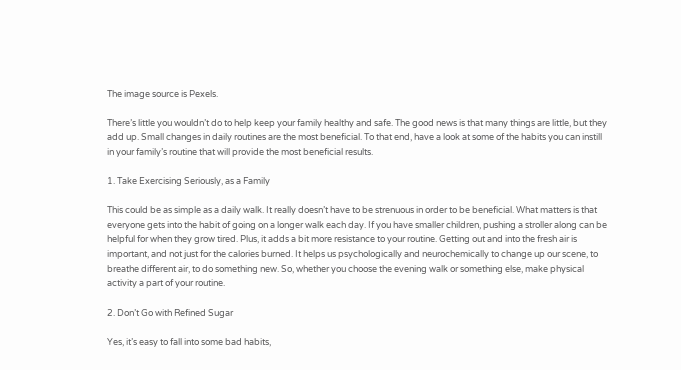The image source is Pexels.

There’s little you wouldn’t do to help keep your family healthy and safe. The good news is that many things are little, but they add up. Small changes in daily routines are the most beneficial. To that end, have a look at some of the habits you can instill in your family’s routine that will provide the most beneficial results.

1. Take Exercising Seriously, as a Family

This could be as simple as a daily walk. It really doesn’t have to be strenuous in order to be beneficial. What matters is that everyone gets into the habit of going on a longer walk each day. If you have smaller children, pushing a stroller along can be helpful for when they grow tired. Plus, it adds a bit more resistance to your routine. Getting out and into the fresh air is important, and not just for the calories burned. It helps us psychologically and neurochemically to change up our scene, to breathe different air, to do something new. So, whether you choose the evening walk or something else, make physical activity a part of your routine.

2. Don’t Go with Refined Sugar

Yes, it’s easy to fall into some bad habits,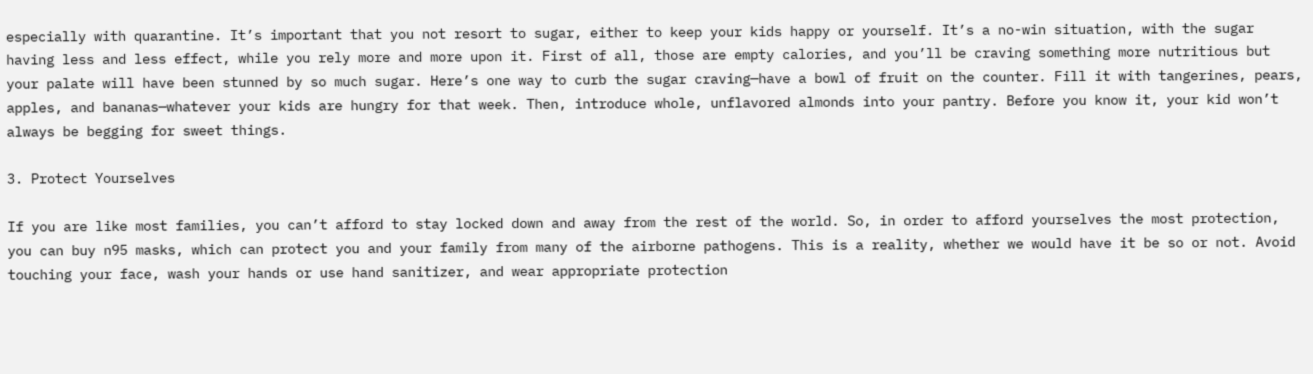especially with quarantine. It’s important that you not resort to sugar, either to keep your kids happy or yourself. It’s a no-win situation, with the sugar having less and less effect, while you rely more and more upon it. First of all, those are empty calories, and you’ll be craving something more nutritious but your palate will have been stunned by so much sugar. Here’s one way to curb the sugar craving—have a bowl of fruit on the counter. Fill it with tangerines, pears, apples, and bananas—whatever your kids are hungry for that week. Then, introduce whole, unflavored almonds into your pantry. Before you know it, your kid won’t always be begging for sweet things.

3. Protect Yourselves

If you are like most families, you can’t afford to stay locked down and away from the rest of the world. So, in order to afford yourselves the most protection, you can buy n95 masks, which can protect you and your family from many of the airborne pathogens. This is a reality, whether we would have it be so or not. Avoid touching your face, wash your hands or use hand sanitizer, and wear appropriate protection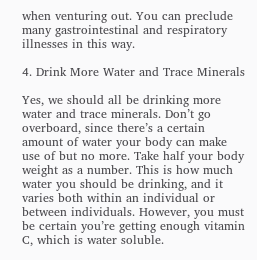when venturing out. You can preclude many gastrointestinal and respiratory illnesses in this way.

4. Drink More Water and Trace Minerals

Yes, we should all be drinking more water and trace minerals. Don’t go overboard, since there’s a certain amount of water your body can make use of but no more. Take half your body weight as a number. This is how much water you should be drinking, and it varies both within an individual or between individuals. However, you must be certain you’re getting enough vitamin C, which is water soluble.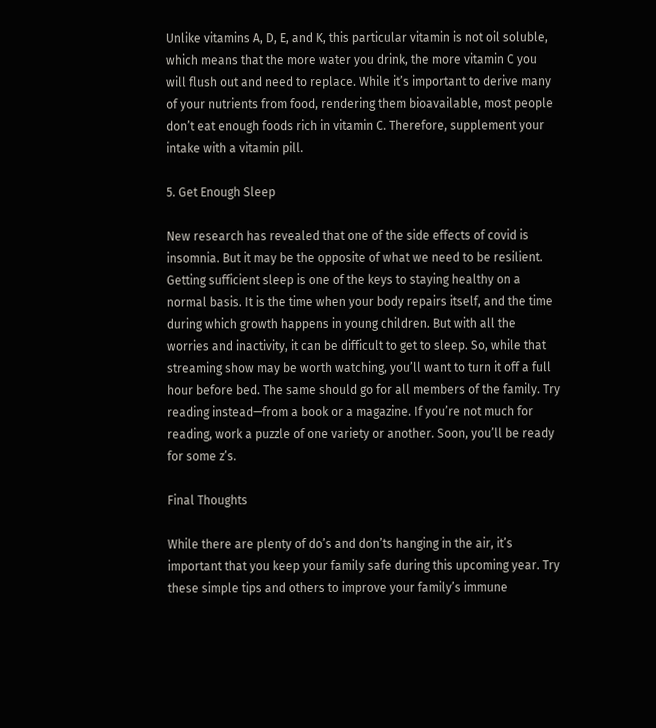Unlike vitamins A, D, E, and K, this particular vitamin is not oil soluble, which means that the more water you drink, the more vitamin C you will flush out and need to replace. While it’s important to derive many of your nutrients from food, rendering them bioavailable, most people don’t eat enough foods rich in vitamin C. Therefore, supplement your intake with a vitamin pill.

5. Get Enough Sleep

New research has revealed that one of the side effects of covid is insomnia. But it may be the opposite of what we need to be resilient. Getting sufficient sleep is one of the keys to staying healthy on a normal basis. It is the time when your body repairs itself, and the time during which growth happens in young children. But with all the worries and inactivity, it can be difficult to get to sleep. So, while that streaming show may be worth watching, you’ll want to turn it off a full hour before bed. The same should go for all members of the family. Try reading instead—from a book or a magazine. If you’re not much for reading, work a puzzle of one variety or another. Soon, you’ll be ready for some z’s.

Final Thoughts

While there are plenty of do’s and don’ts hanging in the air, it’s important that you keep your family safe during this upcoming year. Try these simple tips and others to improve your family’s immune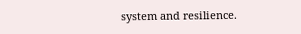system and resilience.